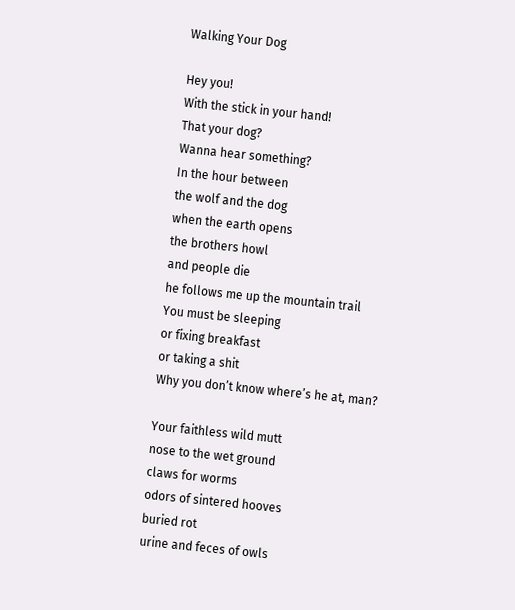Walking Your Dog

Hey you!
With the stick in your hand!
That your dog?
Wanna hear something?
In the hour between
the wolf and the dog
when the earth opens
the brothers howl
and people die
he follows me up the mountain trail
You must be sleeping
or fixing breakfast
or taking a shit
Why you don’t know where’s he at, man?

Your faithless wild mutt
nose to the wet ground
claws for worms
odors of sintered hooves
buried rot
urine and feces of owls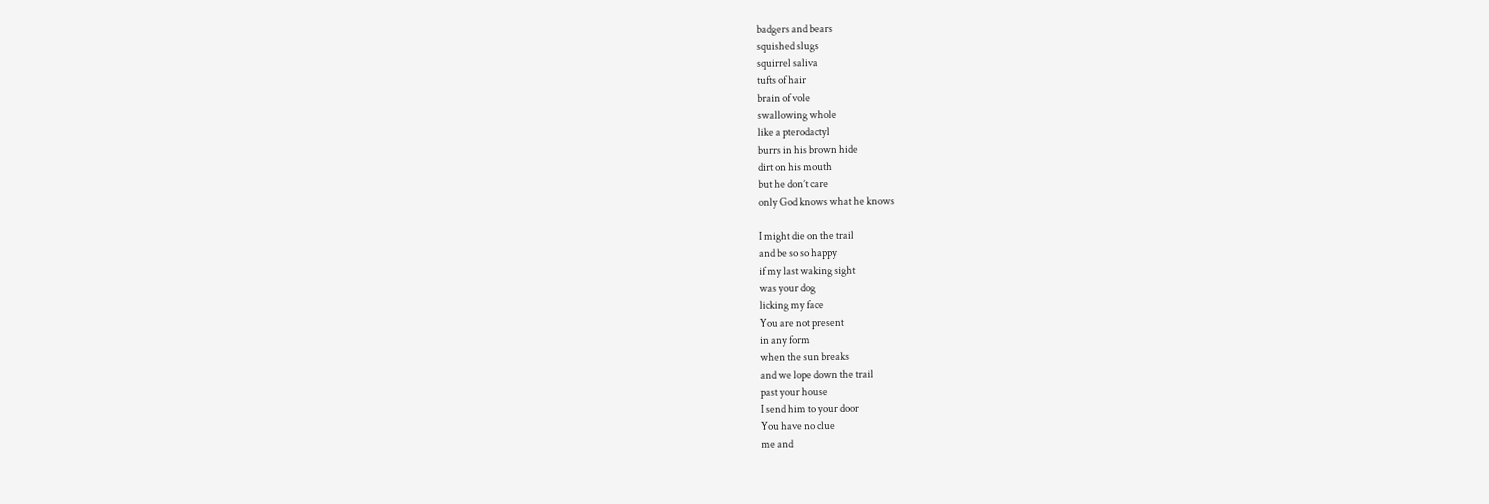badgers and bears
squished slugs
squirrel saliva
tufts of hair
brain of vole
swallowing whole
like a pterodactyl
burrs in his brown hide
dirt on his mouth
but he don’t care
only God knows what he knows

I might die on the trail
and be so so happy
if my last waking sight
was your dog
licking my face
You are not present
in any form
when the sun breaks
and we lope down the trail
past your house
I send him to your door
You have no clue
me and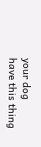your dog
have this thing